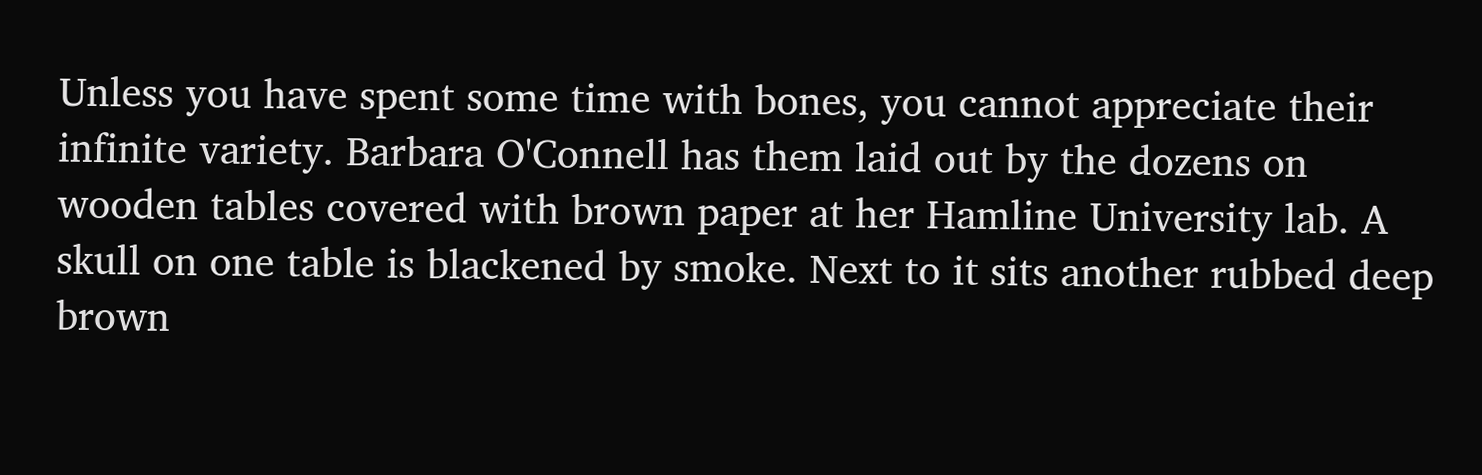Unless you have spent some time with bones, you cannot appreciate their infinite variety. Barbara O'Connell has them laid out by the dozens on wooden tables covered with brown paper at her Hamline University lab. A skull on one table is blackened by smoke. Next to it sits another rubbed deep brown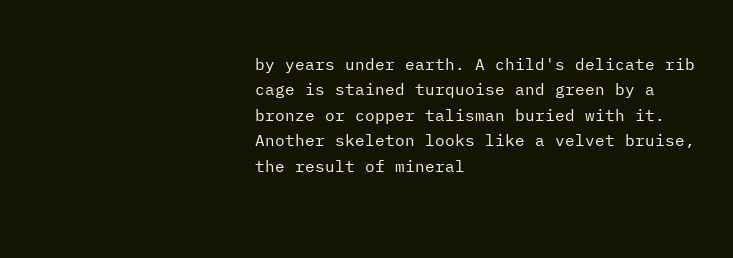by years under earth. A child's delicate rib cage is stained turquoise and green by a bronze or copper talisman buried with it. Another skeleton looks like a velvet bruise, the result of mineral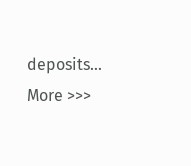deposits... More >>>